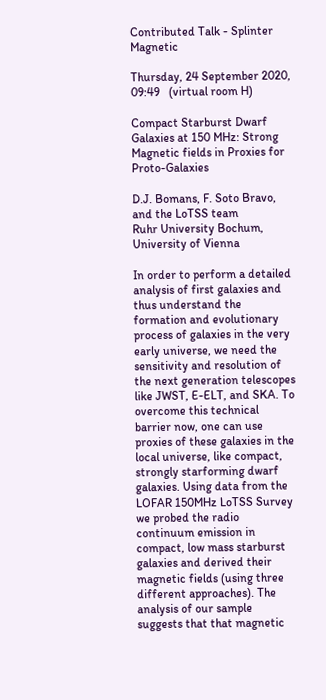Contributed Talk - Splinter Magnetic

Thursday, 24 September 2020, 09:49   (virtual room H)

Compact Starburst Dwarf Galaxies at 150 MHz: Strong Magnetic fields in Proxies for Proto-Galaxies

D.J. Bomans, F. Soto Bravo, and the LoTSS team
Ruhr University Bochum, University of Vienna

In order to perform a detailed analysis of first galaxies and thus understand the formation and evolutionary process of galaxies in the very early universe, we need the sensitivity and resolution of the next generation telescopes like JWST, E-ELT, and SKA. To overcome this technical barrier now, one can use proxies of these galaxies in the local universe, like compact, strongly starforming dwarf galaxies. Using data from the LOFAR 150MHz LoTSS Survey we probed the radio continuum emission in compact, low mass starburst galaxies and derived their magnetic fields (using three different approaches). The analysis of our sample suggests that that magnetic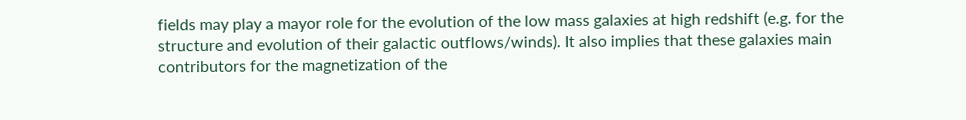fields may play a mayor role for the evolution of the low mass galaxies at high redshift (e.g. for the structure and evolution of their galactic outflows/winds). It also implies that these galaxies main contributors for the magnetization of the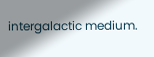intergalactic medium.